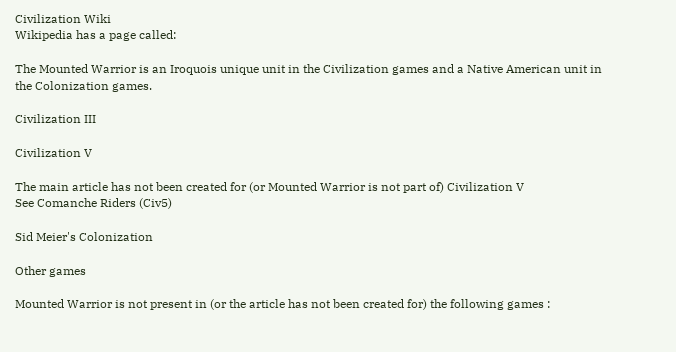Civilization Wiki
Wikipedia has a page called:

The Mounted Warrior is an Iroquois unique unit in the Civilization games and a Native American unit in the Colonization games.

Civilization III

Civilization V

The main article has not been created for (or Mounted Warrior is not part of) Civilization V
See Comanche Riders (Civ5)

Sid Meier's Colonization

Other games

Mounted Warrior is not present in (or the article has not been created for) the following games :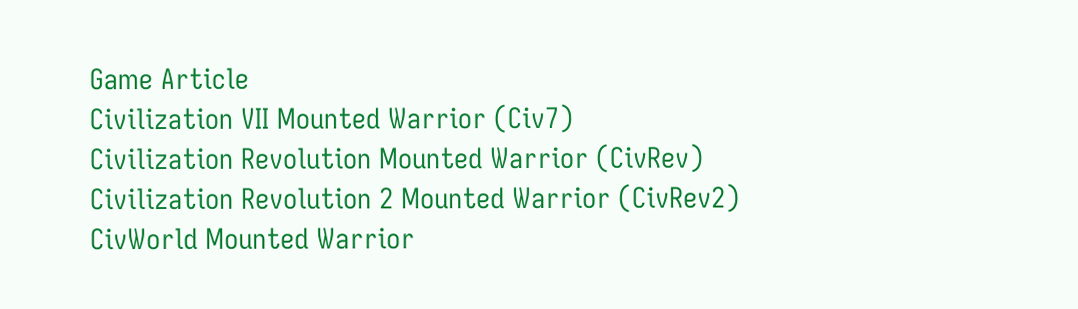Game Article
Civilization VII Mounted Warrior (Civ7)
Civilization Revolution Mounted Warrior (CivRev)
Civilization Revolution 2 Mounted Warrior (CivRev2)
CivWorld Mounted Warrior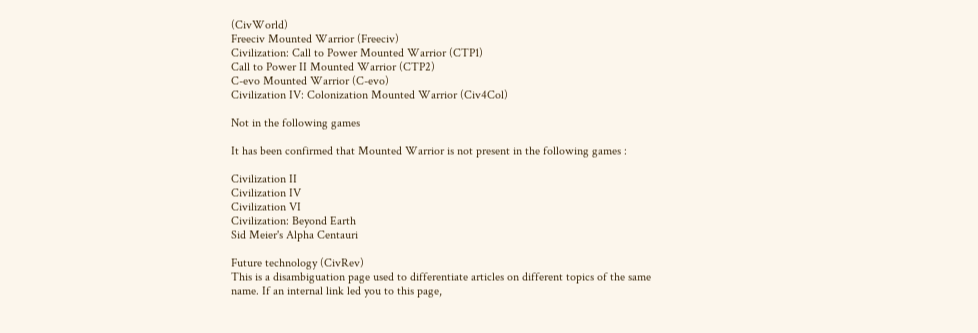(CivWorld)
Freeciv Mounted Warrior (Freeciv)
Civilization: Call to Power Mounted Warrior (CTP1)
Call to Power II Mounted Warrior (CTP2)
C-evo Mounted Warrior (C-evo)
Civilization IV: Colonization Mounted Warrior (Civ4Col)

Not in the following games

It has been confirmed that Mounted Warrior is not present in the following games :

Civilization II
Civilization IV
Civilization VI
Civilization: Beyond Earth
Sid Meier's Alpha Centauri

Future technology (CivRev)
This is a disambiguation page used to differentiate articles on different topics of the same name. If an internal link led you to this page,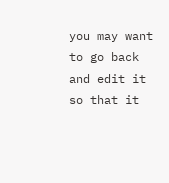you may want to go back and edit it so that it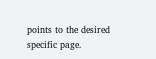points to the desired specific page.